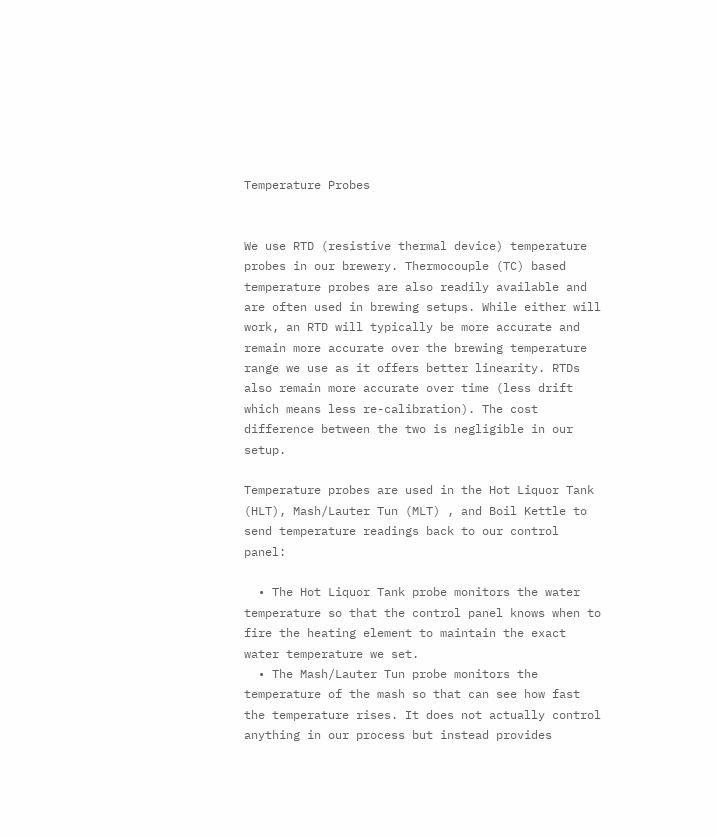Temperature Probes


We use RTD (resistive thermal device) temperature probes in our brewery. Thermocouple (TC) based temperature probes are also readily available and are often used in brewing setups. While either will work, an RTD will typically be more accurate and remain more accurate over the brewing temperature range we use as it offers better linearity. RTDs also remain more accurate over time (less drift which means less re-calibration). The cost difference between the two is negligible in our setup.

Temperature probes are used in the Hot Liquor Tank (HLT), Mash/Lauter Tun (MLT) , and Boil Kettle to send temperature readings back to our control panel:

  • The Hot Liquor Tank probe monitors the water temperature so that the control panel knows when to fire the heating element to maintain the exact water temperature we set.
  • The Mash/Lauter Tun probe monitors the temperature of the mash so that can see how fast the temperature rises. It does not actually control anything in our process but instead provides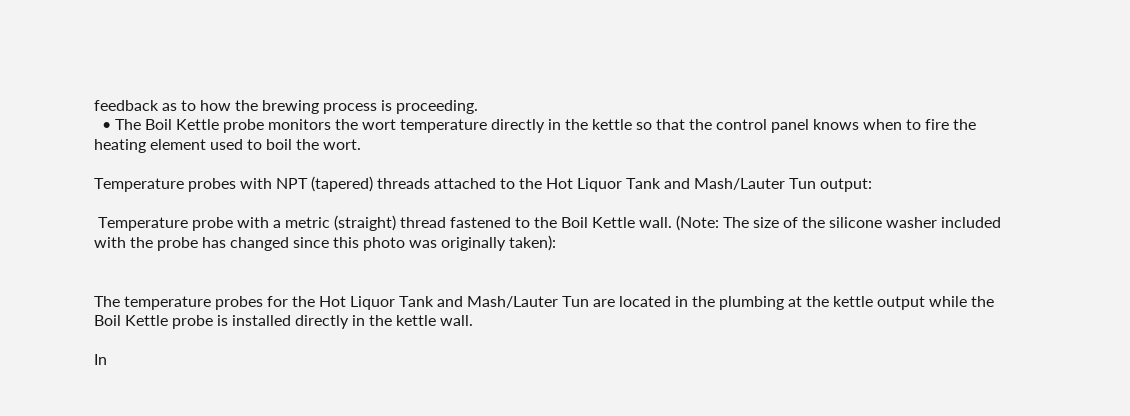feedback as to how the brewing process is proceeding.
  • The Boil Kettle probe monitors the wort temperature directly in the kettle so that the control panel knows when to fire the heating element used to boil the wort.

Temperature probes with NPT (tapered) threads attached to the Hot Liquor Tank and Mash/Lauter Tun output:

 Temperature probe with a metric (straight) thread fastened to the Boil Kettle wall. (Note: The size of the silicone washer included with the probe has changed since this photo was originally taken):


The temperature probes for the Hot Liquor Tank and Mash/Lauter Tun are located in the plumbing at the kettle output while the Boil Kettle probe is installed directly in the kettle wall.

In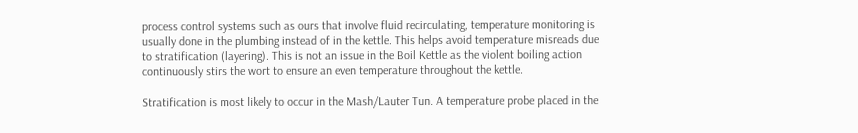process control systems such as ours that involve fluid recirculating, temperature monitoring is usually done in the plumbing instead of in the kettle. This helps avoid temperature misreads due to stratification (layering). This is not an issue in the Boil Kettle as the violent boiling action continuously stirs the wort to ensure an even temperature throughout the kettle.

Stratification is most likely to occur in the Mash/Lauter Tun. A temperature probe placed in the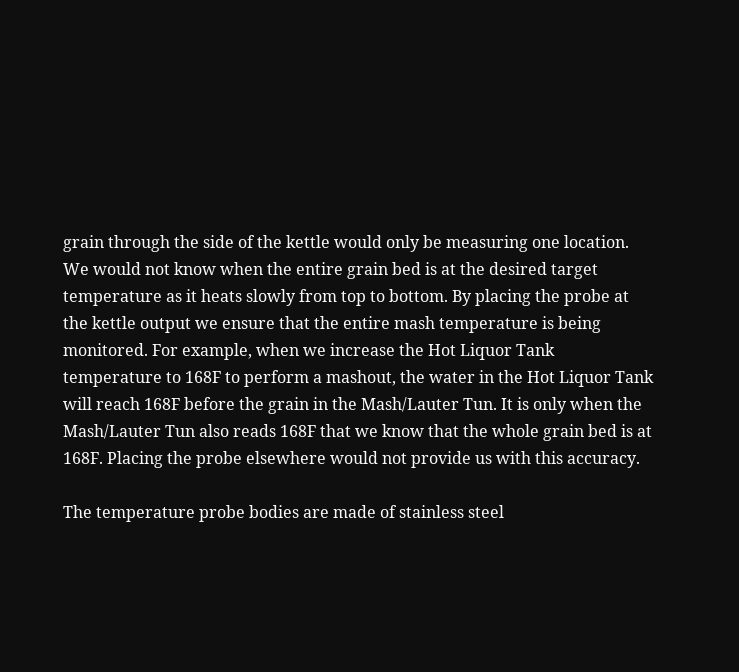grain through the side of the kettle would only be measuring one location. We would not know when the entire grain bed is at the desired target temperature as it heats slowly from top to bottom. By placing the probe at the kettle output we ensure that the entire mash temperature is being monitored. For example, when we increase the Hot Liquor Tank temperature to 168F to perform a mashout, the water in the Hot Liquor Tank will reach 168F before the grain in the Mash/Lauter Tun. It is only when the Mash/Lauter Tun also reads 168F that we know that the whole grain bed is at 168F. Placing the probe elsewhere would not provide us with this accuracy.

The temperature probe bodies are made of stainless steel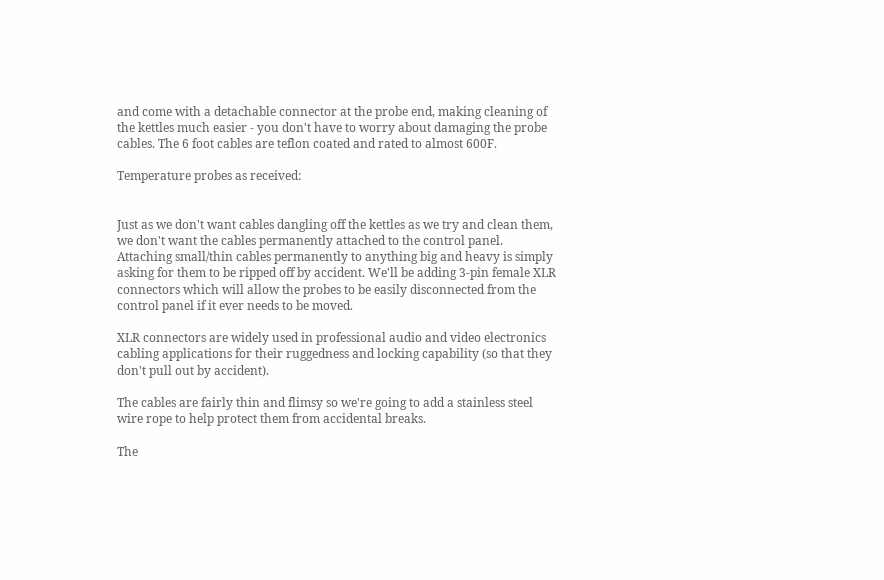and come with a detachable connector at the probe end, making cleaning of the kettles much easier - you don't have to worry about damaging the probe cables. The 6 foot cables are teflon coated and rated to almost 600F.

Temperature probes as received:


Just as we don't want cables dangling off the kettles as we try and clean them, we don't want the cables permanently attached to the control panel. Attaching small/thin cables permanently to anything big and heavy is simply asking for them to be ripped off by accident. We'll be adding 3-pin female XLR connectors which will allow the probes to be easily disconnected from the control panel if it ever needs to be moved.

XLR connectors are widely used in professional audio and video electronics cabling applications for their ruggedness and locking capability (so that they don't pull out by accident).

The cables are fairly thin and flimsy so we're going to add a stainless steel wire rope to help protect them from accidental breaks.

The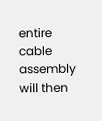entire cable assembly will then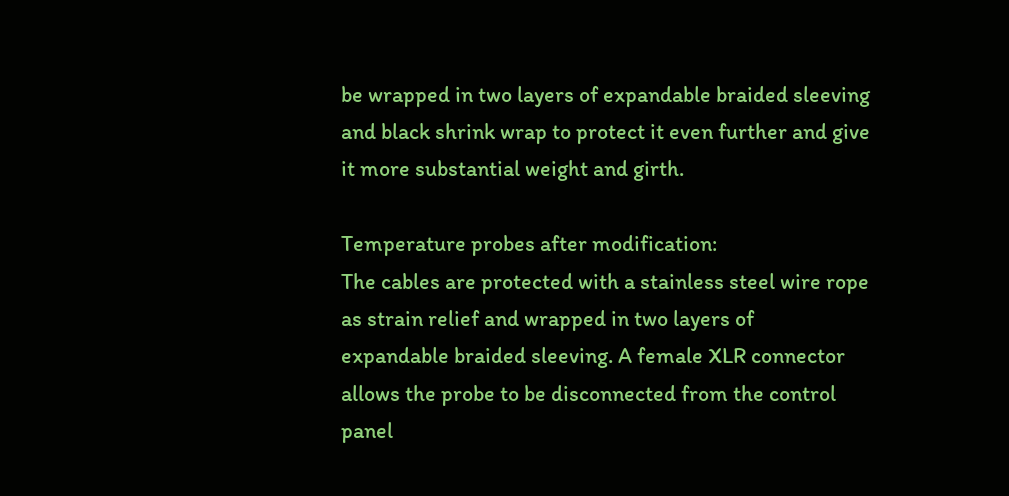be wrapped in two layers of expandable braided sleeving and black shrink wrap to protect it even further and give it more substantial weight and girth.

Temperature probes after modification:
The cables are protected with a stainless steel wire rope as strain relief and wrapped in two layers of
expandable braided sleeving. A female XLR connector allows the probe to be disconnected from the control panel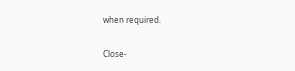when required.

Close-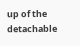up of the detachable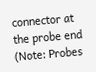connector at the probe end (Note: Probes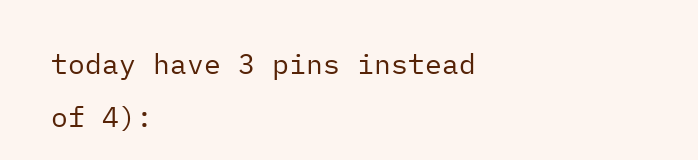today have 3 pins instead of 4):